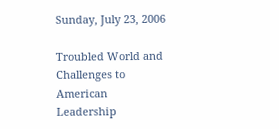Sunday, July 23, 2006

Troubled World and Challenges to American Leadership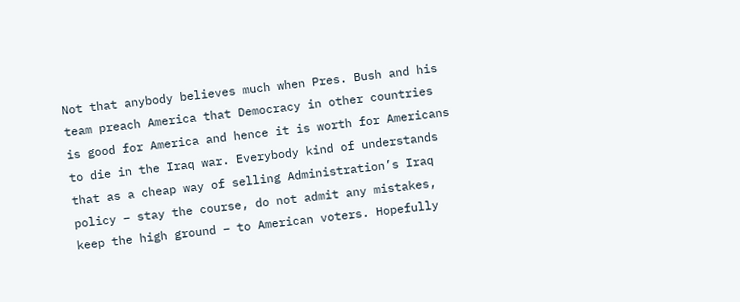Not that anybody believes much when Pres. Bush and his team preach America that Democracy in other countries is good for America and hence it is worth for Americans to die in the Iraq war. Everybody kind of understands that as a cheap way of selling Administration’s Iraq policy – stay the course, do not admit any mistakes, keep the high ground – to American voters. Hopefully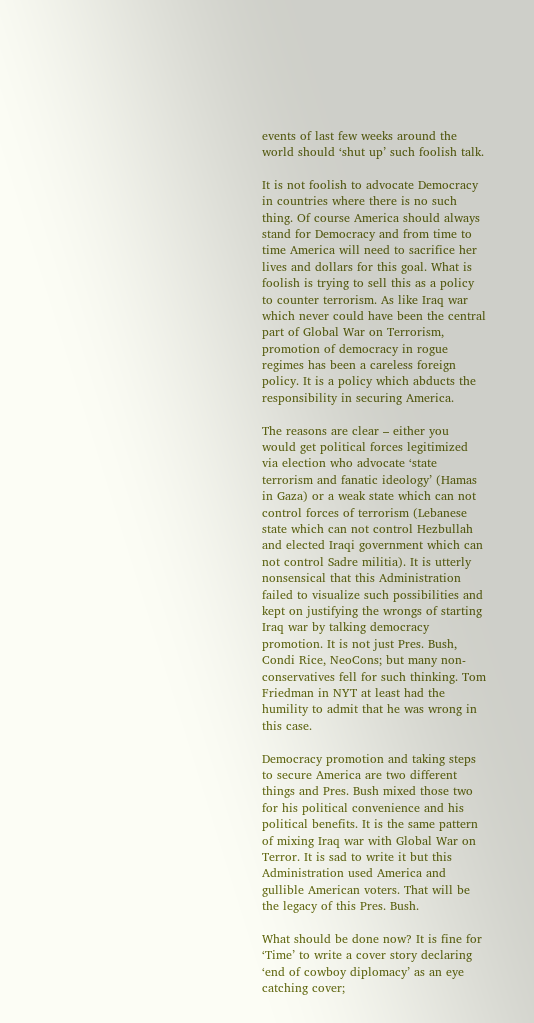events of last few weeks around the world should ‘shut up’ such foolish talk.

It is not foolish to advocate Democracy in countries where there is no such thing. Of course America should always stand for Democracy and from time to time America will need to sacrifice her lives and dollars for this goal. What is foolish is trying to sell this as a policy to counter terrorism. As like Iraq war which never could have been the central part of Global War on Terrorism, promotion of democracy in rogue regimes has been a careless foreign policy. It is a policy which abducts the responsibility in securing America.

The reasons are clear – either you would get political forces legitimized via election who advocate ‘state terrorism and fanatic ideology’ (Hamas in Gaza) or a weak state which can not control forces of terrorism (Lebanese state which can not control Hezbullah and elected Iraqi government which can not control Sadre militia). It is utterly nonsensical that this Administration failed to visualize such possibilities and kept on justifying the wrongs of starting Iraq war by talking democracy promotion. It is not just Pres. Bush, Condi Rice, NeoCons; but many non-conservatives fell for such thinking. Tom Friedman in NYT at least had the humility to admit that he was wrong in this case.

Democracy promotion and taking steps to secure America are two different things and Pres. Bush mixed those two for his political convenience and his political benefits. It is the same pattern of mixing Iraq war with Global War on Terror. It is sad to write it but this Administration used America and gullible American voters. That will be the legacy of this Pres. Bush.

What should be done now? It is fine for ‘Time’ to write a cover story declaring ‘end of cowboy diplomacy’ as an eye catching cover;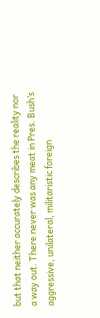but that neither accurately describes the reality nor a way out. There never was any meat in Pres. Bush’s aggressive, unilateral, militaristic foreign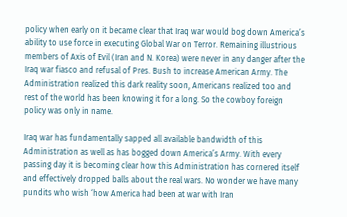policy when early on it became clear that Iraq war would bog down America’s ability to use force in executing Global War on Terror. Remaining illustrious members of Axis of Evil (Iran and N. Korea) were never in any danger after the Iraq war fiasco and refusal of Pres. Bush to increase American Army. The Administration realized this dark reality soon, Americans realized too and rest of the world has been knowing it for a long. So the cowboy foreign policy was only in name.

Iraq war has fundamentally sapped all available bandwidth of this Administration as well as has bogged down America’s Army. With every passing day it is becoming clear how this Administration has cornered itself and effectively dropped balls about the real wars. No wonder we have many pundits who wish ‘how America had been at war with Iran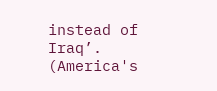instead of Iraq’. (America's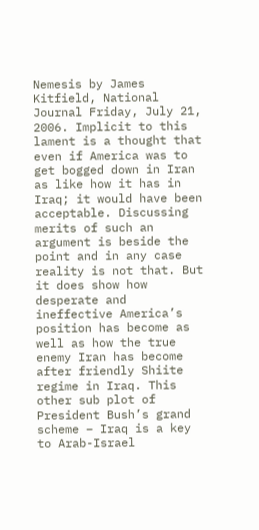Nemesis by James Kitfield, National Journal Friday, July 21, 2006. Implicit to this lament is a thought that even if America was to get bogged down in Iran as like how it has in Iraq; it would have been acceptable. Discussing merits of such an argument is beside the point and in any case reality is not that. But it does show how desperate and ineffective America’s position has become as well as how the true enemy Iran has become after friendly Shiite regime in Iraq. This other sub plot of President Bush’s grand scheme – Iraq is a key to Arab-Israel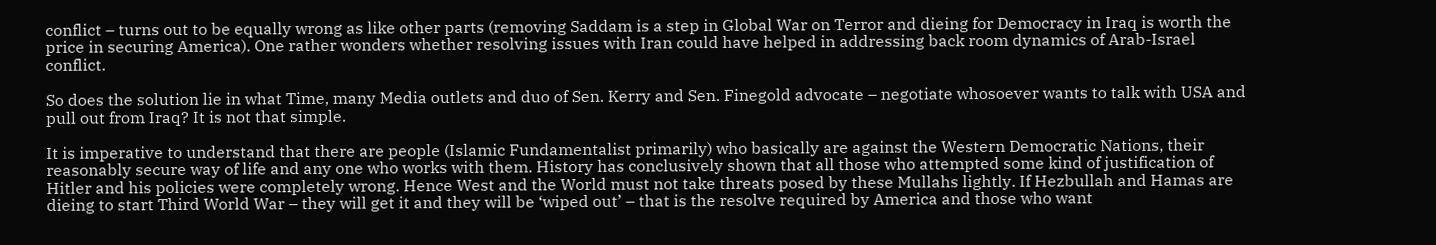conflict – turns out to be equally wrong as like other parts (removing Saddam is a step in Global War on Terror and dieing for Democracy in Iraq is worth the price in securing America). One rather wonders whether resolving issues with Iran could have helped in addressing back room dynamics of Arab-Israel conflict.

So does the solution lie in what Time, many Media outlets and duo of Sen. Kerry and Sen. Finegold advocate – negotiate whosoever wants to talk with USA and pull out from Iraq? It is not that simple.

It is imperative to understand that there are people (Islamic Fundamentalist primarily) who basically are against the Western Democratic Nations, their reasonably secure way of life and any one who works with them. History has conclusively shown that all those who attempted some kind of justification of Hitler and his policies were completely wrong. Hence West and the World must not take threats posed by these Mullahs lightly. If Hezbullah and Hamas are dieing to start Third World War – they will get it and they will be ‘wiped out’ – that is the resolve required by America and those who want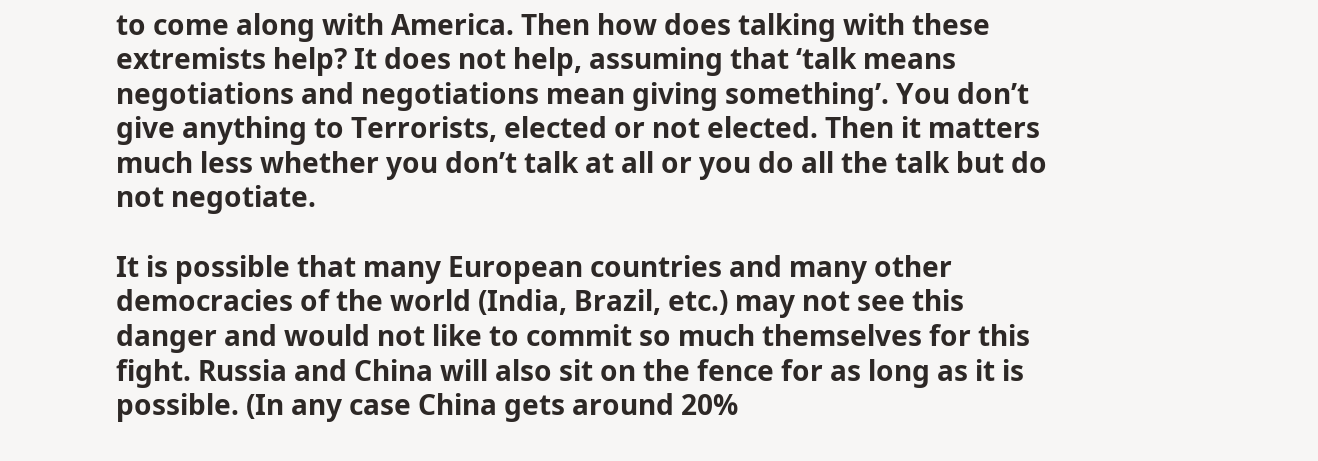to come along with America. Then how does talking with these extremists help? It does not help, assuming that ‘talk means negotiations and negotiations mean giving something’. You don’t give anything to Terrorists, elected or not elected. Then it matters much less whether you don’t talk at all or you do all the talk but do not negotiate.

It is possible that many European countries and many other democracies of the world (India, Brazil, etc.) may not see this danger and would not like to commit so much themselves for this fight. Russia and China will also sit on the fence for as long as it is possible. (In any case China gets around 20%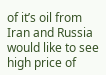of it’s oil from Iran and Russia would like to see high price of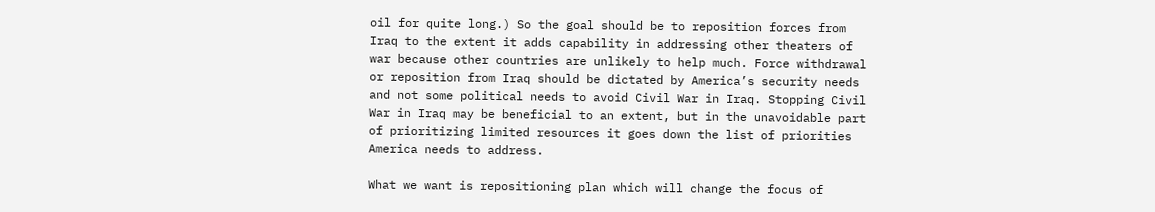oil for quite long.) So the goal should be to reposition forces from Iraq to the extent it adds capability in addressing other theaters of war because other countries are unlikely to help much. Force withdrawal or reposition from Iraq should be dictated by America’s security needs and not some political needs to avoid Civil War in Iraq. Stopping Civil War in Iraq may be beneficial to an extent, but in the unavoidable part of prioritizing limited resources it goes down the list of priorities America needs to address.

What we want is repositioning plan which will change the focus of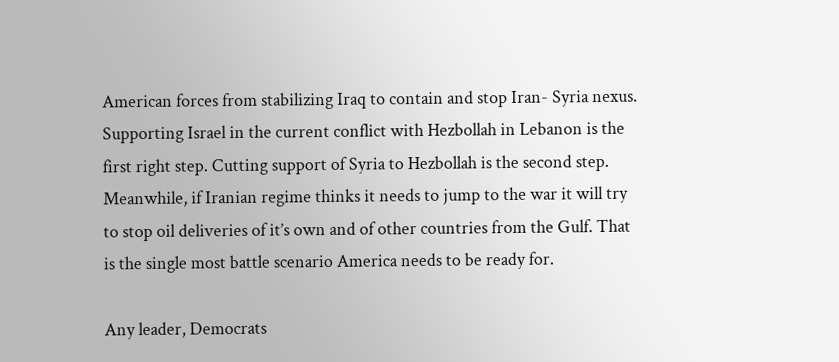American forces from stabilizing Iraq to contain and stop Iran- Syria nexus. Supporting Israel in the current conflict with Hezbollah in Lebanon is the first right step. Cutting support of Syria to Hezbollah is the second step. Meanwhile, if Iranian regime thinks it needs to jump to the war it will try to stop oil deliveries of it’s own and of other countries from the Gulf. That is the single most battle scenario America needs to be ready for.

Any leader, Democrats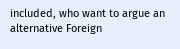included, who want to argue an alternative Foreign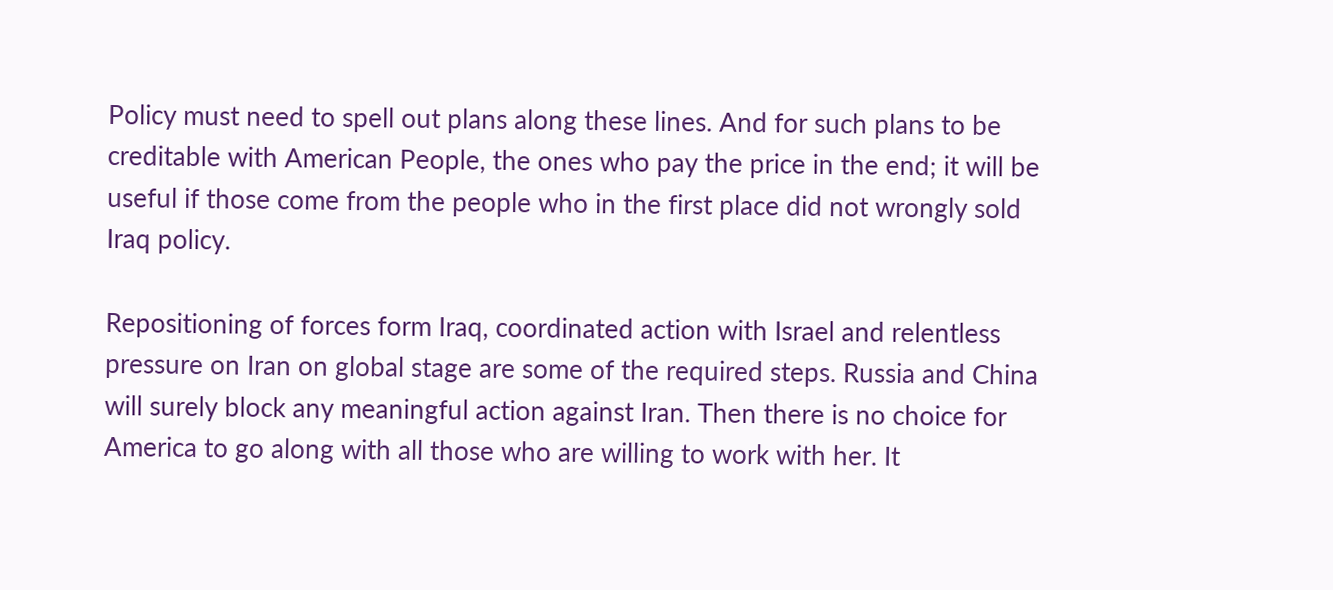Policy must need to spell out plans along these lines. And for such plans to be creditable with American People, the ones who pay the price in the end; it will be useful if those come from the people who in the first place did not wrongly sold Iraq policy.

Repositioning of forces form Iraq, coordinated action with Israel and relentless pressure on Iran on global stage are some of the required steps. Russia and China will surely block any meaningful action against Iran. Then there is no choice for America to go along with all those who are willing to work with her. It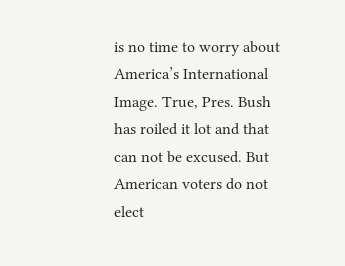is no time to worry about America’s International Image. True, Pres. Bush has roiled it lot and that can not be excused. But American voters do not elect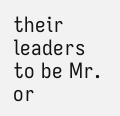their leaders to be Mr. or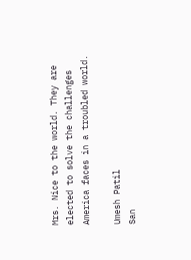Mrs. Nice to the world. They are elected to solve the challenges America faces in a troubled world.

Umesh Patil
San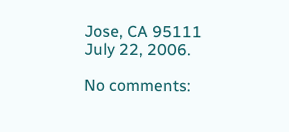Jose, CA 95111
July 22, 2006.

No comments: